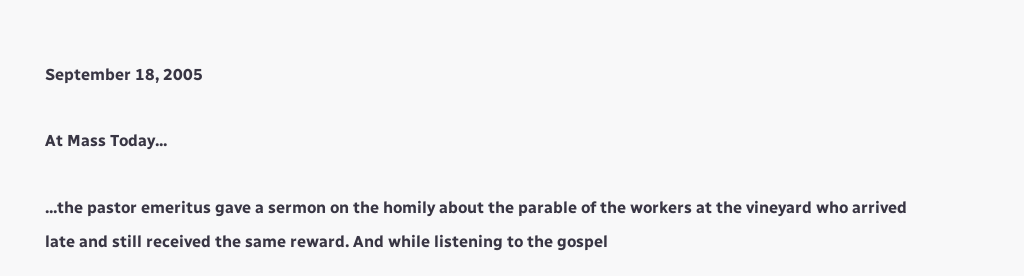September 18, 2005

At Mass Today...

...the pastor emeritus gave a sermon on the homily about the parable of the workers at the vineyard who arrived late and still received the same reward. And while listening to the gospel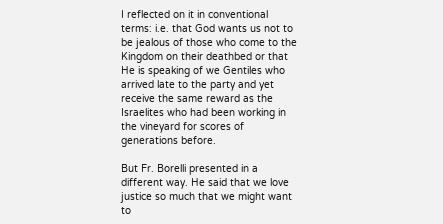I reflected on it in conventional terms: i.e. that God wants us not to be jealous of those who come to the Kingdom on their deathbed or that He is speaking of we Gentiles who arrived late to the party and yet receive the same reward as the Israelites who had been working in the vineyard for scores of generations before.

But Fr. Borelli presented in a different way. He said that we love justice so much that we might want to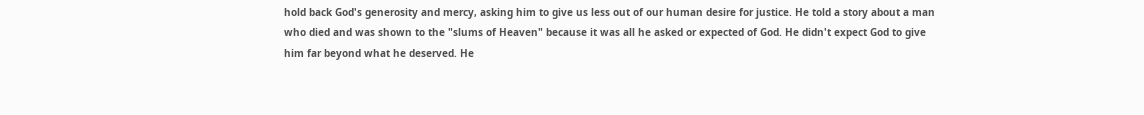hold back God's generosity and mercy, asking him to give us less out of our human desire for justice. He told a story about a man who died and was shown to the "slums of Heaven" because it was all he asked or expected of God. He didn't expect God to give him far beyond what he deserved. He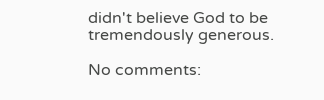didn't believe God to be tremendously generous.

No comments: